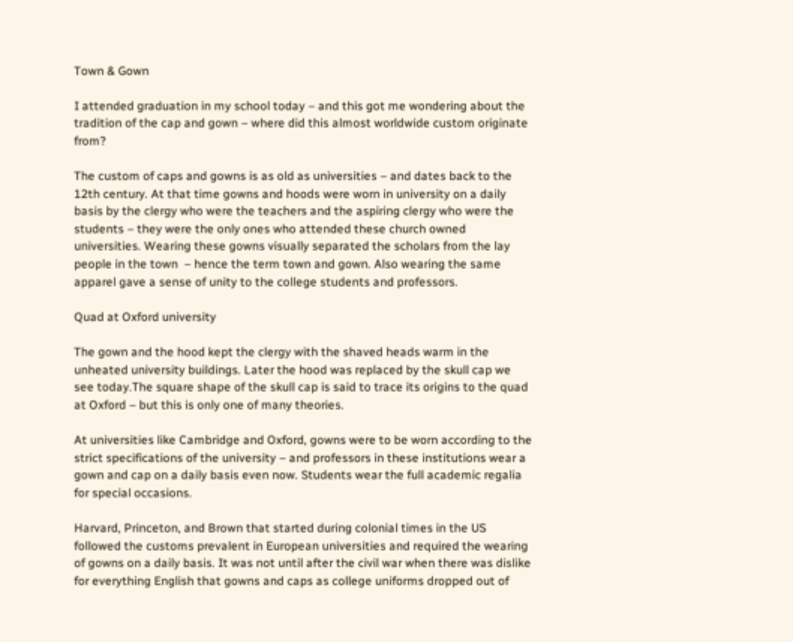Town & Gown

I attended graduation in my school today – and this got me wondering about the tradition of the cap and gown – where did this almost worldwide custom originate from?

The custom of caps and gowns is as old as universities – and dates back to the 12th century. At that time gowns and hoods were worn in university on a daily basis by the clergy who were the teachers and the aspiring clergy who were the students – they were the only ones who attended these church owned universities. Wearing these gowns visually separated the scholars from the lay people in the town  – hence the term town and gown. Also wearing the same apparel gave a sense of unity to the college students and professors.

Quad at Oxford university

The gown and the hood kept the clergy with the shaved heads warm in the unheated university buildings. Later the hood was replaced by the skull cap we see today.The square shape of the skull cap is said to trace its origins to the quad at Oxford – but this is only one of many theories.

At universities like Cambridge and Oxford, gowns were to be worn according to the strict specifications of the university – and professors in these institutions wear a gown and cap on a daily basis even now. Students wear the full academic regalia for special occasions.

Harvard, Princeton, and Brown that started during colonial times in the US followed the customs prevalent in European universities and required the wearing of gowns on a daily basis. It was not until after the civil war when there was dislike for everything English that gowns and caps as college uniforms dropped out of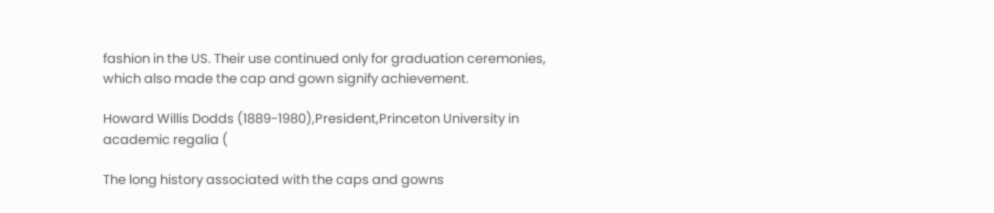fashion in the US. Their use continued only for graduation ceremonies, which also made the cap and gown signify achievement.

Howard Willis Dodds (1889-1980),President,Princeton University in academic regalia (

The long history associated with the caps and gowns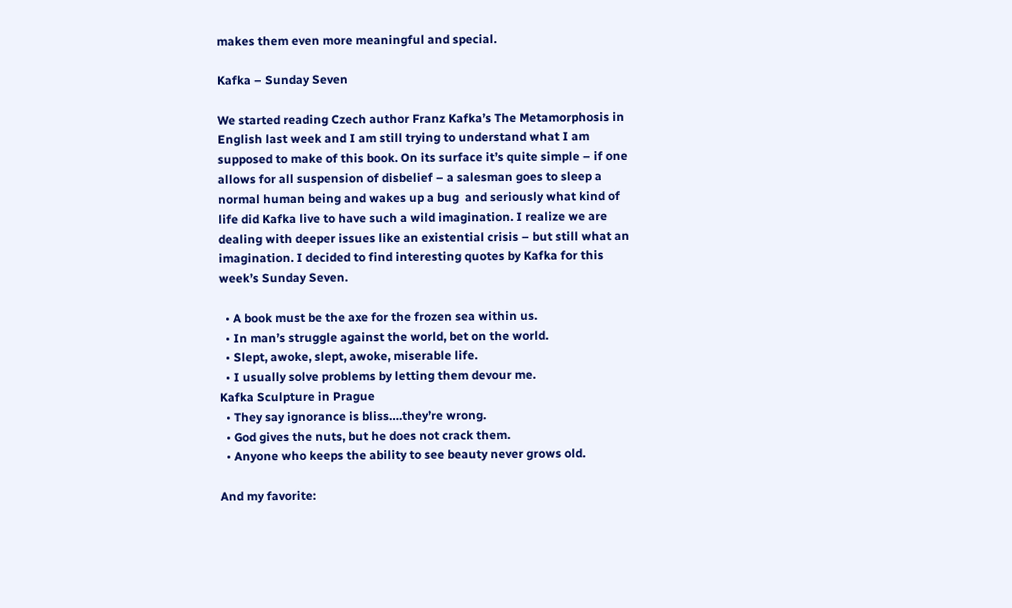makes them even more meaningful and special.

Kafka – Sunday Seven

We started reading Czech author Franz Kafka’s The Metamorphosis in English last week and I am still trying to understand what I am supposed to make of this book. On its surface it’s quite simple – if one allows for all suspension of disbelief – a salesman goes to sleep a normal human being and wakes up a bug  and seriously what kind of life did Kafka live to have such a wild imagination. I realize we are dealing with deeper issues like an existential crisis – but still what an imagination. I decided to find interesting quotes by Kafka for this week’s Sunday Seven.

  • A book must be the axe for the frozen sea within us.
  • In man’s struggle against the world, bet on the world.
  • Slept, awoke, slept, awoke, miserable life.
  • I usually solve problems by letting them devour me.
Kafka Sculpture in Prague
  • They say ignorance is bliss….they’re wrong.
  • God gives the nuts, but he does not crack them.
  • Anyone who keeps the ability to see beauty never grows old.

And my favorite: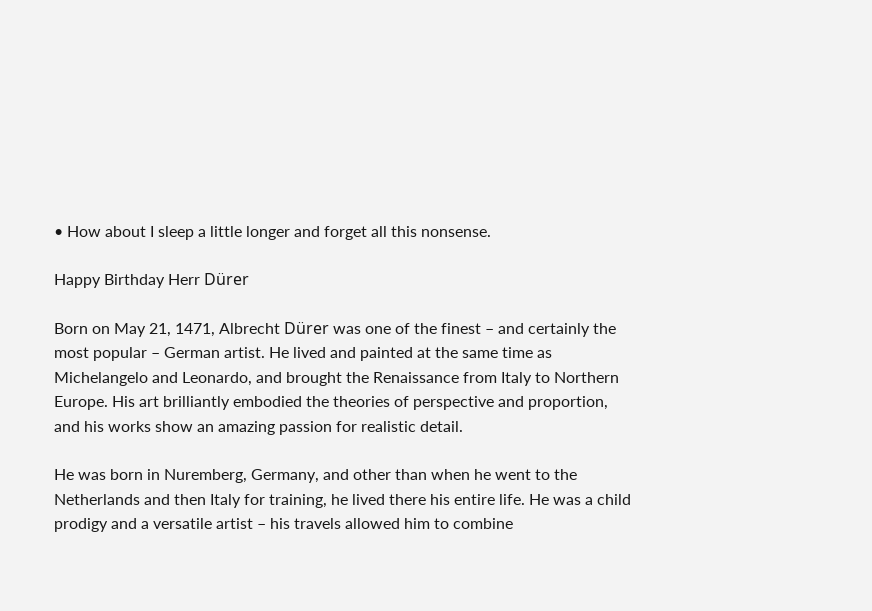• How about I sleep a little longer and forget all this nonsense.

Happy Birthday Herr Dürer

Born on May 21, 1471, Albrecht Dürer was one of the finest – and certainly the most popular – German artist. He lived and painted at the same time as Michelangelo and Leonardo, and brought the Renaissance from Italy to Northern Europe. His art brilliantly embodied the theories of perspective and proportion, and his works show an amazing passion for realistic detail.

He was born in Nuremberg, Germany, and other than when he went to the Netherlands and then Italy for training, he lived there his entire life. He was a child prodigy and a versatile artist – his travels allowed him to combine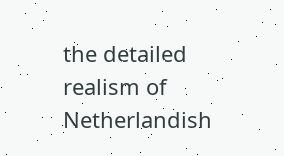the detailed realism of Netherlandish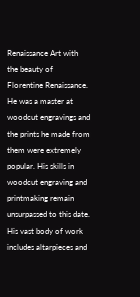Renaissance Art with the beauty of Florentine Renaissance. He was a master at woodcut engravings and the prints he made from them were extremely popular. His skills in woodcut engraving and printmaking remain unsurpassed to this date. His vast body of work includes altarpieces and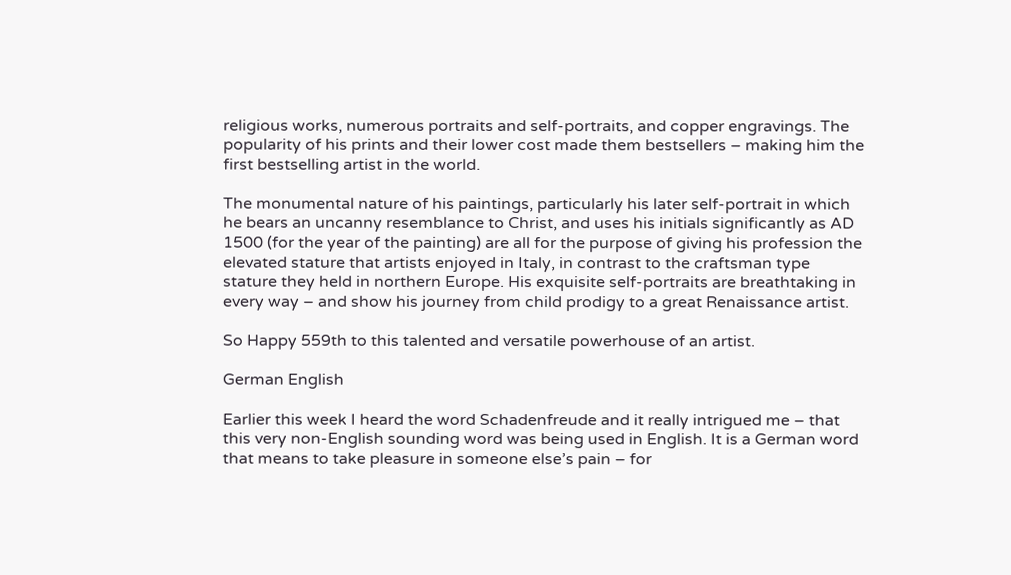religious works, numerous portraits and self-portraits, and copper engravings. The popularity of his prints and their lower cost made them bestsellers – making him the first bestselling artist in the world.

The monumental nature of his paintings, particularly his later self-portrait in which he bears an uncanny resemblance to Christ, and uses his initials significantly as AD 1500 (for the year of the painting) are all for the purpose of giving his profession the elevated stature that artists enjoyed in Italy, in contrast to the craftsman type stature they held in northern Europe. His exquisite self-portraits are breathtaking in every way – and show his journey from child prodigy to a great Renaissance artist.

So Happy 559th to this talented and versatile powerhouse of an artist.

German English

Earlier this week I heard the word Schadenfreude and it really intrigued me – that this very non-English sounding word was being used in English. It is a German word that means to take pleasure in someone else’s pain – for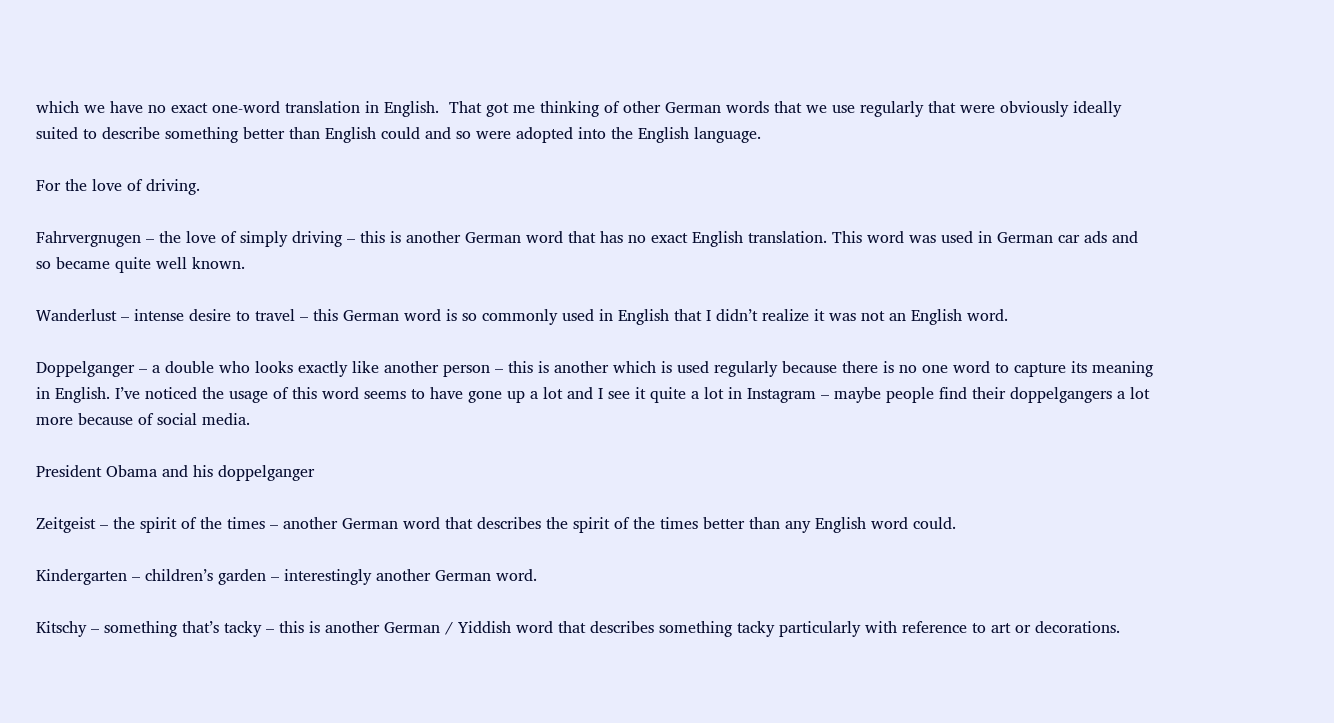which we have no exact one-word translation in English.  That got me thinking of other German words that we use regularly that were obviously ideally suited to describe something better than English could and so were adopted into the English language.

For the love of driving.

Fahrvergnugen – the love of simply driving – this is another German word that has no exact English translation. This word was used in German car ads and so became quite well known.

Wanderlust – intense desire to travel – this German word is so commonly used in English that I didn’t realize it was not an English word.

Doppelganger – a double who looks exactly like another person – this is another which is used regularly because there is no one word to capture its meaning in English. I’ve noticed the usage of this word seems to have gone up a lot and I see it quite a lot in Instagram – maybe people find their doppelgangers a lot more because of social media.

President Obama and his doppelganger

Zeitgeist – the spirit of the times – another German word that describes the spirit of the times better than any English word could.

Kindergarten – children’s garden – interestingly another German word.

Kitschy – something that’s tacky – this is another German / Yiddish word that describes something tacky particularly with reference to art or decorations.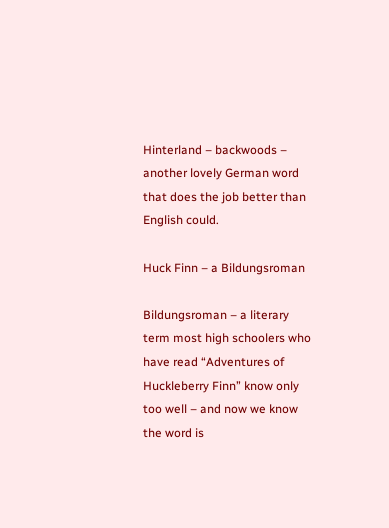Hinterland – backwoods – another lovely German word that does the job better than English could.

Huck Finn – a Bildungsroman

Bildungsroman – a literary term most high schoolers who have read “Adventures of Huckleberry Finn” know only too well – and now we know the word is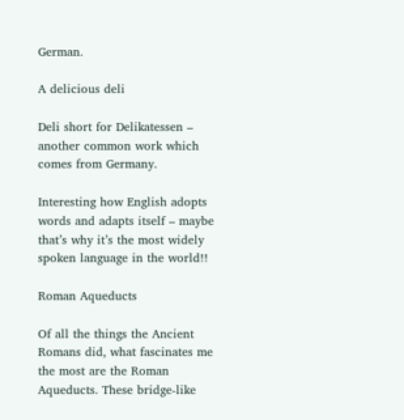German.

A delicious deli

Deli short for Delikatessen – another common work which comes from Germany.

Interesting how English adopts words and adapts itself – maybe that’s why it’s the most widely spoken language in the world!!

Roman Aqueducts

Of all the things the Ancient Romans did, what fascinates me the most are the Roman Aqueducts. These bridge-like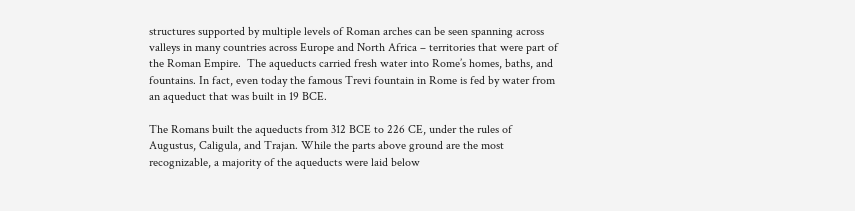structures supported by multiple levels of Roman arches can be seen spanning across valleys in many countries across Europe and North Africa – territories that were part of the Roman Empire.  The aqueducts carried fresh water into Rome’s homes, baths, and fountains. In fact, even today the famous Trevi fountain in Rome is fed by water from an aqueduct that was built in 19 BCE.

The Romans built the aqueducts from 312 BCE to 226 CE, under the rules of Augustus, Caligula, and Trajan. While the parts above ground are the most recognizable, a majority of the aqueducts were laid below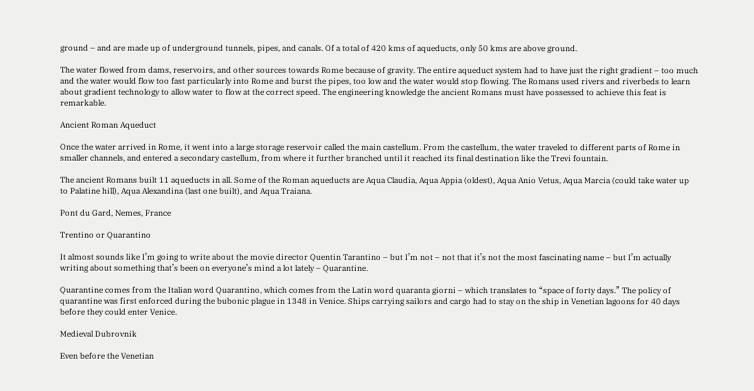ground – and are made up of underground tunnels, pipes, and canals. Of a total of 420 kms of aqueducts, only 50 kms are above ground.

The water flowed from dams, reservoirs, and other sources towards Rome because of gravity. The entire aqueduct system had to have just the right gradient – too much and the water would flow too fast particularly into Rome and burst the pipes, too low and the water would stop flowing. The Romans used rivers and riverbeds to learn about gradient technology to allow water to flow at the correct speed. The engineering knowledge the ancient Romans must have possessed to achieve this feat is remarkable.

Ancient Roman Aqueduct

Once the water arrived in Rome, it went into a large storage reservoir called the main castellum. From the castellum, the water traveled to different parts of Rome in smaller channels, and entered a secondary castellum, from where it further branched until it reached its final destination like the Trevi fountain.

The ancient Romans built 11 aqueducts in all. Some of the Roman aqueducts are Aqua Claudia, Aqua Appia (oldest), Aqua Anio Vetus, Aqua Marcia (could take water up to Palatine hill), Aqua Alexandina (last one built), and Aqua Traiana.

Pont du Gard, Nemes, France

Trentino or Quarantino

It almost sounds like I’m going to write about the movie director Quentin Tarantino – but I’m not – not that it’s not the most fascinating name – but I’m actually  writing about something that’s been on everyone’s mind a lot lately – Quarantine.

Quarantine comes from the Italian word Quarantino, which comes from the Latin word quaranta giorni – which translates to “space of forty days.” The policy of quarantine was first enforced during the bubonic plague in 1348 in Venice. Ships carrying sailors and cargo had to stay on the ship in Venetian lagoons for 40 days before they could enter Venice.

Medieval Dubrovnik

Even before the Venetian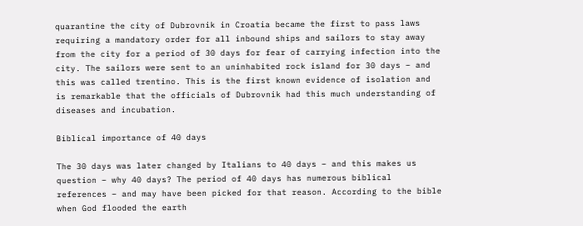quarantine the city of Dubrovnik in Croatia became the first to pass laws requiring a mandatory order for all inbound ships and sailors to stay away from the city for a period of 30 days for fear of carrying infection into the city. The sailors were sent to an uninhabited rock island for 30 days – and this was called trentino. This is the first known evidence of isolation and is remarkable that the officials of Dubrovnik had this much understanding of diseases and incubation.

Biblical importance of 40 days

The 30 days was later changed by Italians to 40 days – and this makes us question – why 40 days? The period of 40 days has numerous biblical references – and may have been picked for that reason. According to the bible when God flooded the earth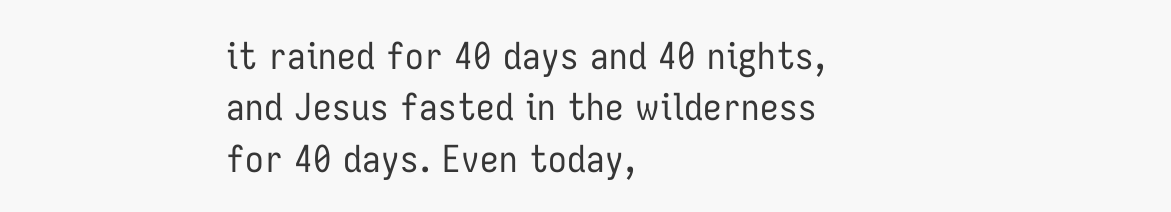it rained for 40 days and 40 nights, and Jesus fasted in the wilderness for 40 days. Even today,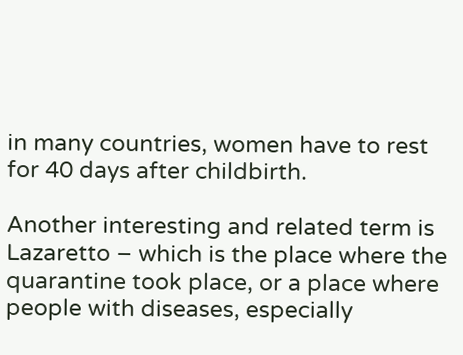in many countries, women have to rest for 40 days after childbirth.

Another interesting and related term is Lazaretto – which is the place where the quarantine took place, or a place where people with diseases, especially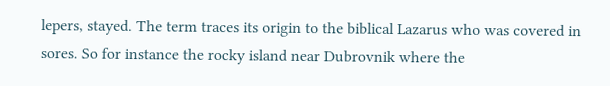lepers, stayed. The term traces its origin to the biblical Lazarus who was covered in sores. So for instance the rocky island near Dubrovnik where the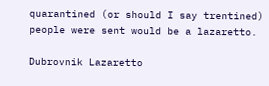quarantined (or should I say trentined) people were sent would be a lazaretto.

Dubrovnik Lazaretto